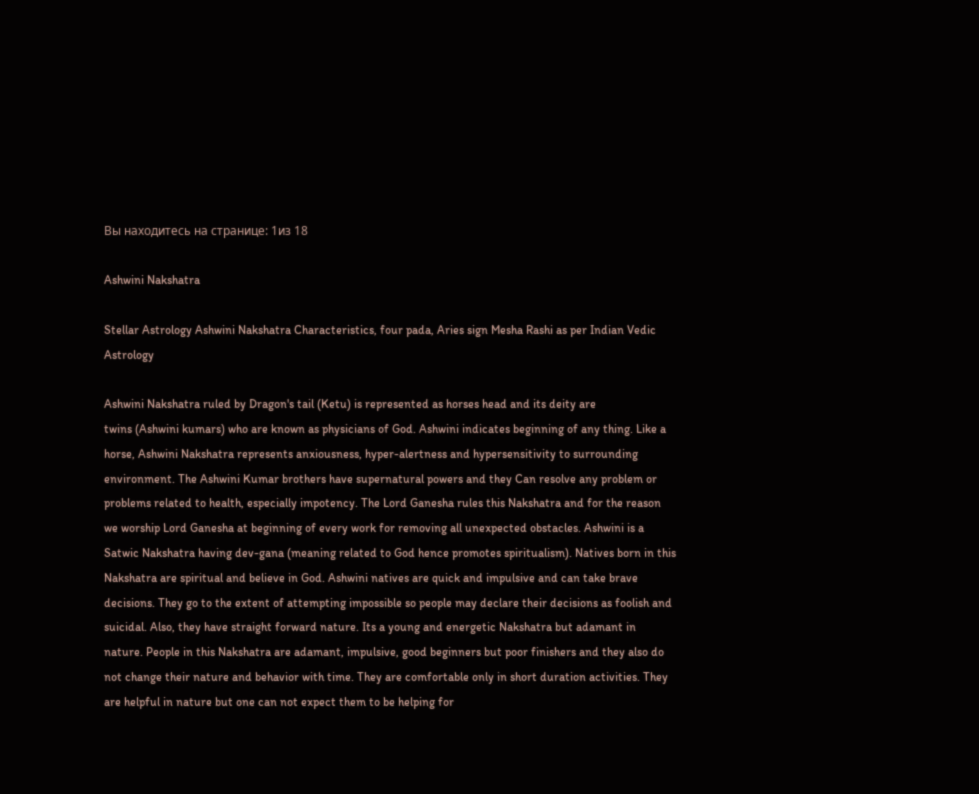Вы находитесь на странице: 1из 18

Ashwini Nakshatra

Stellar Astrology Ashwini Nakshatra Characteristics, four pada, Aries sign Mesha Rashi as per Indian Vedic Astrology

Ashwini Nakshatra ruled by Dragon's tail (Ketu) is represented as horses head and its deity are
twins (Ashwini kumars) who are known as physicians of God. Ashwini indicates beginning of any thing. Like a horse, Ashwini Nakshatra represents anxiousness, hyper-alertness and hypersensitivity to surrounding environment. The Ashwini Kumar brothers have supernatural powers and they Can resolve any problem or problems related to health, especially impotency. The Lord Ganesha rules this Nakshatra and for the reason we worship Lord Ganesha at beginning of every work for removing all unexpected obstacles. Ashwini is a Satwic Nakshatra having dev-gana (meaning related to God hence promotes spiritualism). Natives born in this Nakshatra are spiritual and believe in God. Ashwini natives are quick and impulsive and can take brave decisions. They go to the extent of attempting impossible so people may declare their decisions as foolish and suicidal. Also, they have straight forward nature. Its a young and energetic Nakshatra but adamant in nature. People in this Nakshatra are adamant, impulsive, good beginners but poor finishers and they also do not change their nature and behavior with time. They are comfortable only in short duration activities. They are helpful in nature but one can not expect them to be helping for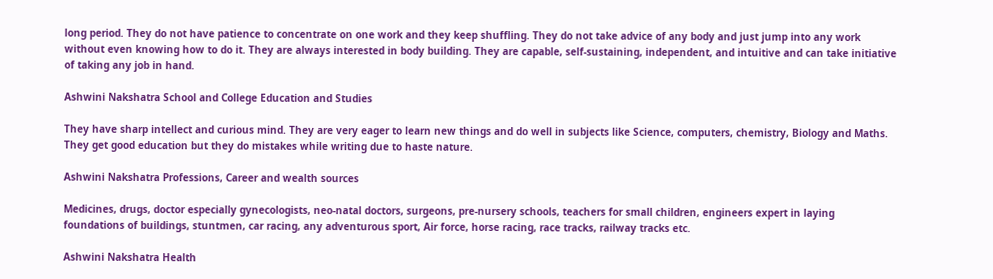long period. They do not have patience to concentrate on one work and they keep shuffling. They do not take advice of any body and just jump into any work without even knowing how to do it. They are always interested in body building. They are capable, self-sustaining, independent, and intuitive and can take initiative of taking any job in hand.

Ashwini Nakshatra School and College Education and Studies

They have sharp intellect and curious mind. They are very eager to learn new things and do well in subjects like Science, computers, chemistry, Biology and Maths. They get good education but they do mistakes while writing due to haste nature.

Ashwini Nakshatra Professions, Career and wealth sources

Medicines, drugs, doctor especially gynecologists, neo-natal doctors, surgeons, pre-nursery schools, teachers for small children, engineers expert in laying foundations of buildings, stuntmen, car racing, any adventurous sport, Air force, horse racing, race tracks, railway tracks etc.

Ashwini Nakshatra Health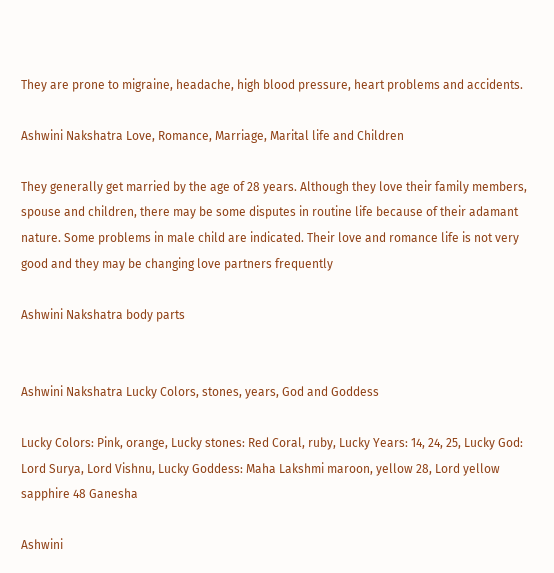They are prone to migraine, headache, high blood pressure, heart problems and accidents.

Ashwini Nakshatra Love, Romance, Marriage, Marital life and Children

They generally get married by the age of 28 years. Although they love their family members, spouse and children, there may be some disputes in routine life because of their adamant nature. Some problems in male child are indicated. Their love and romance life is not very good and they may be changing love partners frequently

Ashwini Nakshatra body parts


Ashwini Nakshatra Lucky Colors, stones, years, God and Goddess

Lucky Colors: Pink, orange, Lucky stones: Red Coral, ruby, Lucky Years: 14, 24, 25, Lucky God: Lord Surya, Lord Vishnu, Lucky Goddess: Maha Lakshmi maroon, yellow 28, Lord yellow sapphire 48 Ganesha

Ashwini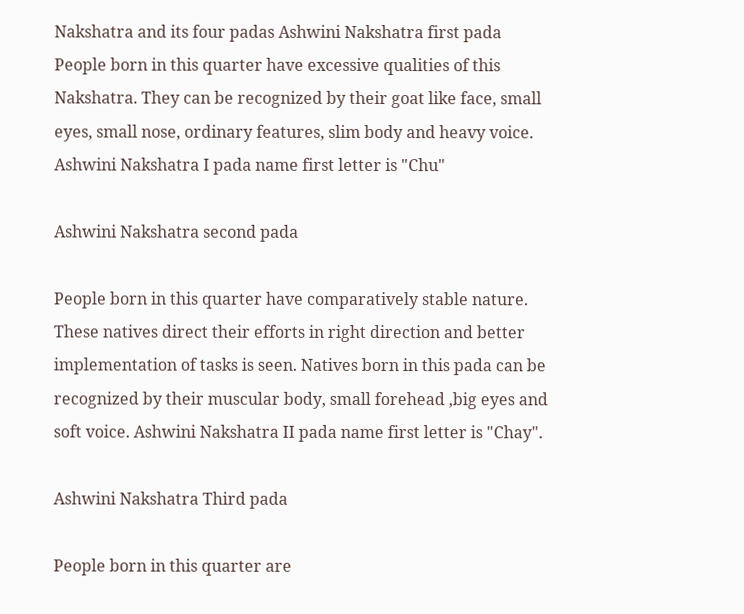Nakshatra and its four padas Ashwini Nakshatra first pada
People born in this quarter have excessive qualities of this Nakshatra. They can be recognized by their goat like face, small eyes, small nose, ordinary features, slim body and heavy voice. Ashwini Nakshatra I pada name first letter is "Chu"

Ashwini Nakshatra second pada

People born in this quarter have comparatively stable nature. These natives direct their efforts in right direction and better implementation of tasks is seen. Natives born in this pada can be recognized by their muscular body, small forehead ,big eyes and soft voice. Ashwini Nakshatra II pada name first letter is "Chay".

Ashwini Nakshatra Third pada

People born in this quarter are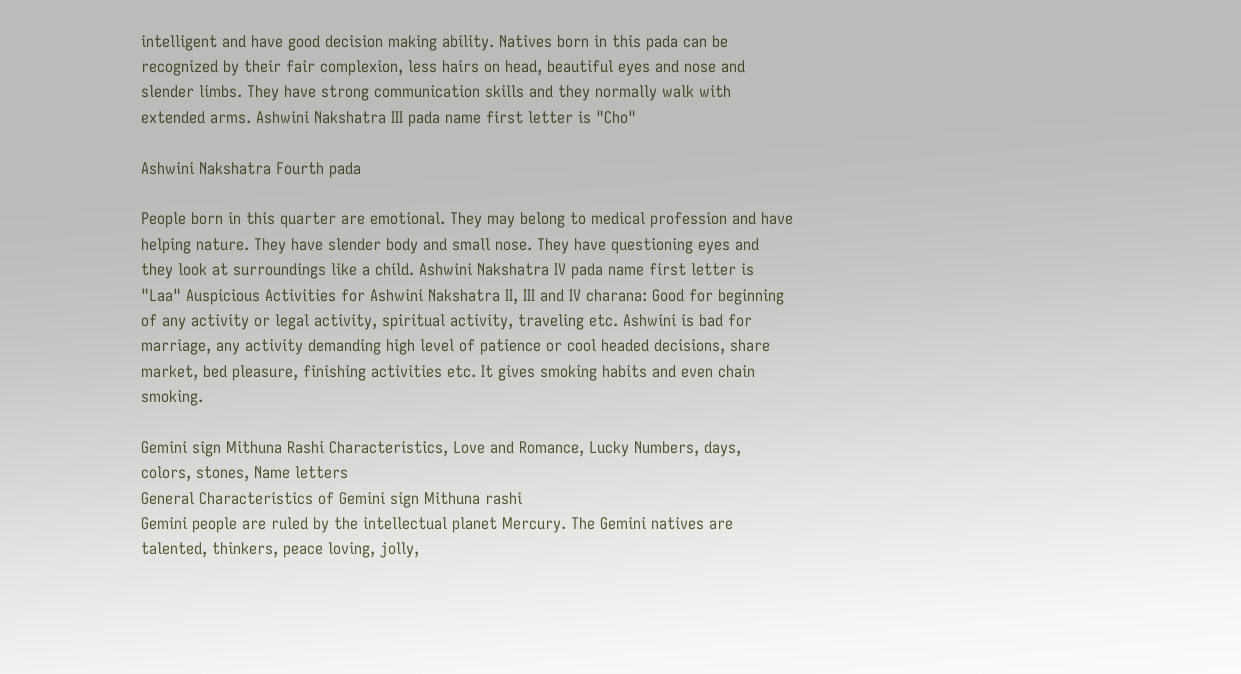intelligent and have good decision making ability. Natives born in this pada can be recognized by their fair complexion, less hairs on head, beautiful eyes and nose and slender limbs. They have strong communication skills and they normally walk with extended arms. Ashwini Nakshatra III pada name first letter is "Cho"

Ashwini Nakshatra Fourth pada

People born in this quarter are emotional. They may belong to medical profession and have helping nature. They have slender body and small nose. They have questioning eyes and they look at surroundings like a child. Ashwini Nakshatra IV pada name first letter is "Laa" Auspicious Activities for Ashwini Nakshatra II, III and IV charana: Good for beginning of any activity or legal activity, spiritual activity, traveling etc. Ashwini is bad for marriage, any activity demanding high level of patience or cool headed decisions, share market, bed pleasure, finishing activities etc. It gives smoking habits and even chain smoking.

Gemini sign Mithuna Rashi Characteristics, Love and Romance, Lucky Numbers, days, colors, stones, Name letters
General Characteristics of Gemini sign Mithuna rashi
Gemini people are ruled by the intellectual planet Mercury. The Gemini natives are talented, thinkers, peace loving, jolly,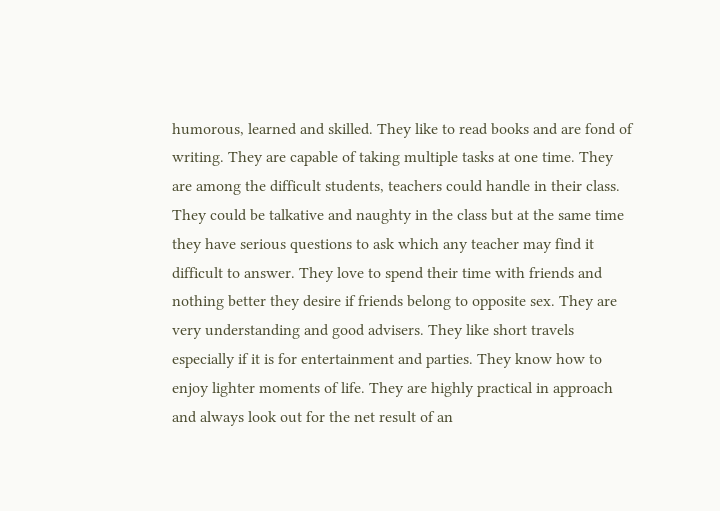humorous, learned and skilled. They like to read books and are fond of writing. They are capable of taking multiple tasks at one time. They are among the difficult students, teachers could handle in their class. They could be talkative and naughty in the class but at the same time they have serious questions to ask which any teacher may find it difficult to answer. They love to spend their time with friends and nothing better they desire if friends belong to opposite sex. They are very understanding and good advisers. They like short travels especially if it is for entertainment and parties. They know how to enjoy lighter moments of life. They are highly practical in approach and always look out for the net result of an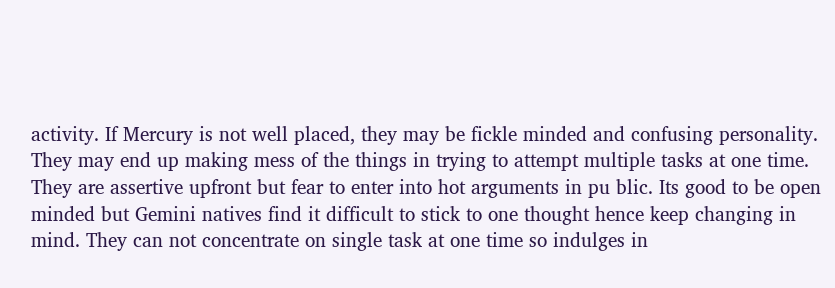activity. If Mercury is not well placed, they may be fickle minded and confusing personality. They may end up making mess of the things in trying to attempt multiple tasks at one time. They are assertive upfront but fear to enter into hot arguments in pu blic. Its good to be open minded but Gemini natives find it difficult to stick to one thought hence keep changing in mind. They can not concentrate on single task at one time so indulges in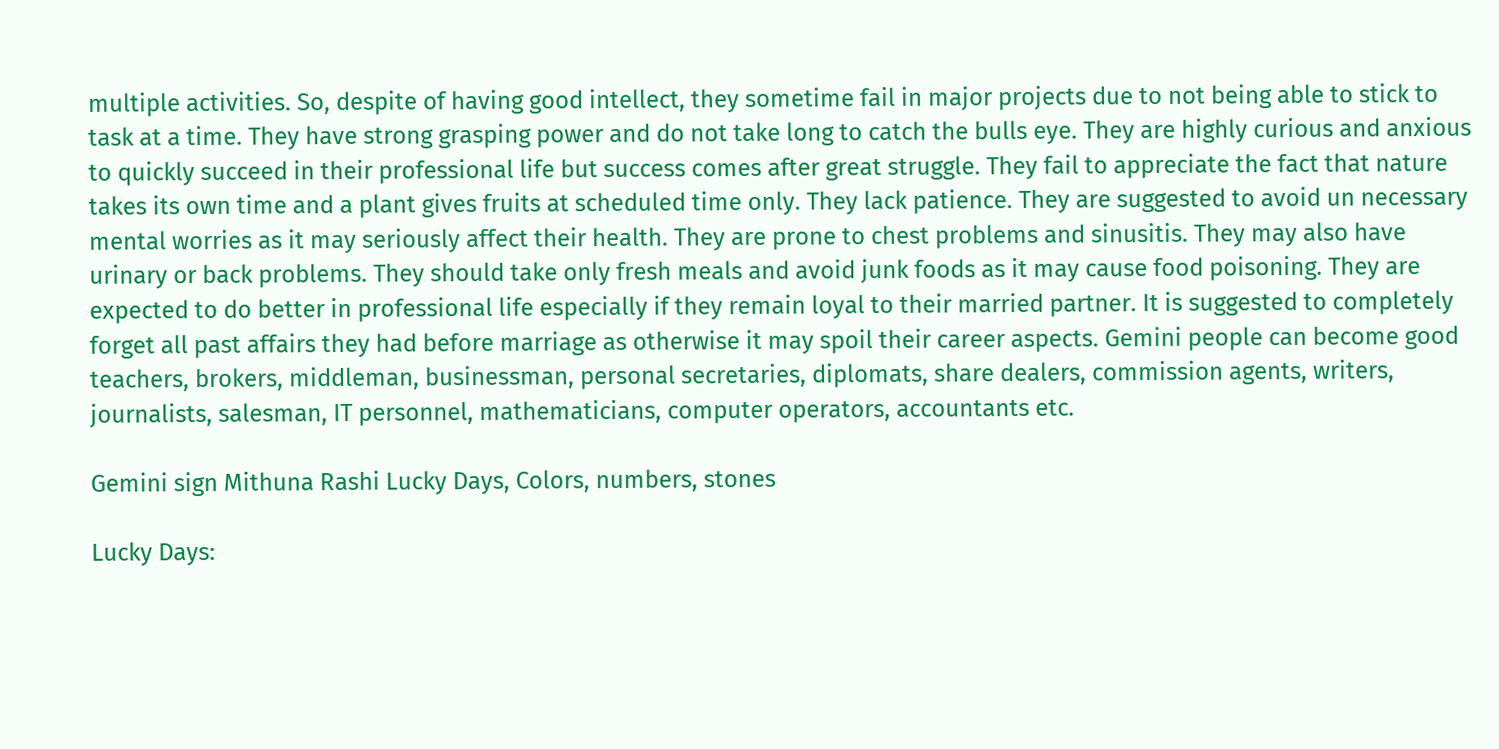multiple activities. So, despite of having good intellect, they sometime fail in major projects due to not being able to stick to task at a time. They have strong grasping power and do not take long to catch the bulls eye. They are highly curious and anxious to quickly succeed in their professional life but success comes after great struggle. They fail to appreciate the fact that nature takes its own time and a plant gives fruits at scheduled time only. They lack patience. They are suggested to avoid un necessary mental worries as it may seriously affect their health. They are prone to chest problems and sinusitis. They may also have urinary or back problems. They should take only fresh meals and avoid junk foods as it may cause food poisoning. They are expected to do better in professional life especially if they remain loyal to their married partner. It is suggested to completely forget all past affairs they had before marriage as otherwise it may spoil their career aspects. Gemini people can become good teachers, brokers, middleman, businessman, personal secretaries, diplomats, share dealers, commission agents, writers, journalists, salesman, IT personnel, mathematicians, computer operators, accountants etc.

Gemini sign Mithuna Rashi Lucky Days, Colors, numbers, stones

Lucky Days: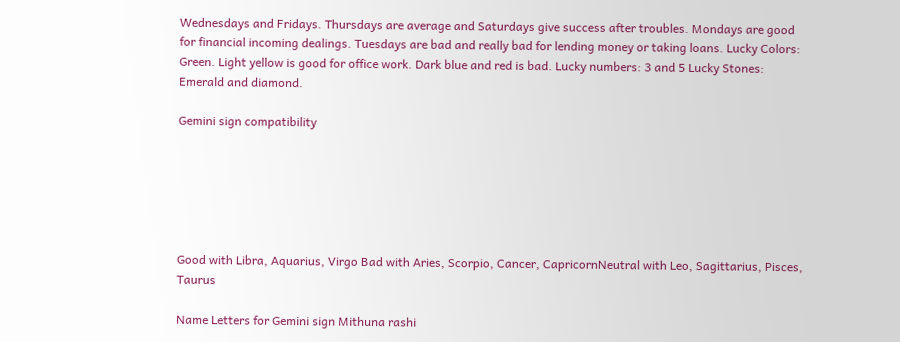Wednesdays and Fridays. Thursdays are average and Saturdays give success after troubles. Mondays are good for financial incoming dealings. Tuesdays are bad and really bad for lending money or taking loans. Lucky Colors: Green. Light yellow is good for office work. Dark blue and red is bad. Lucky numbers: 3 and 5 Lucky Stones: Emerald and diamond.

Gemini sign compatibility






Good with Libra, Aquarius, Virgo Bad with Aries, Scorpio, Cancer, CapricornNeutral with Leo, Sagittarius, Pisces, Taurus

Name Letters for Gemini sign Mithuna rashi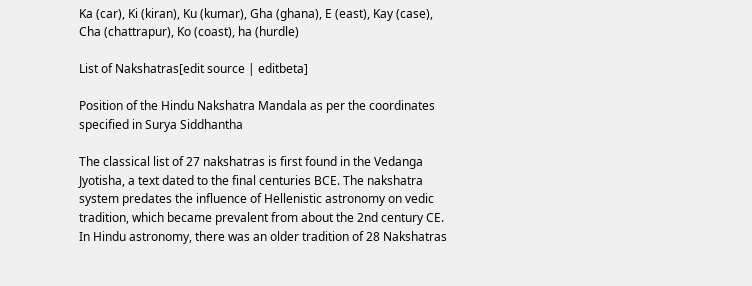Ka (car), Ki (kiran), Ku (kumar), Gha (ghana), E (east), Kay (case), Cha (chattrapur), Ko (coast), ha (hurdle)

List of Nakshatras[edit source | editbeta]

Position of the Hindu Nakshatra Mandala as per the coordinates specified in Surya Siddhantha

The classical list of 27 nakshatras is first found in the Vedanga Jyotisha, a text dated to the final centuries BCE. The nakshatra system predates the influence of Hellenistic astronomy on vedic tradition, which became prevalent from about the 2nd century CE. In Hindu astronomy, there was an older tradition of 28 Nakshatras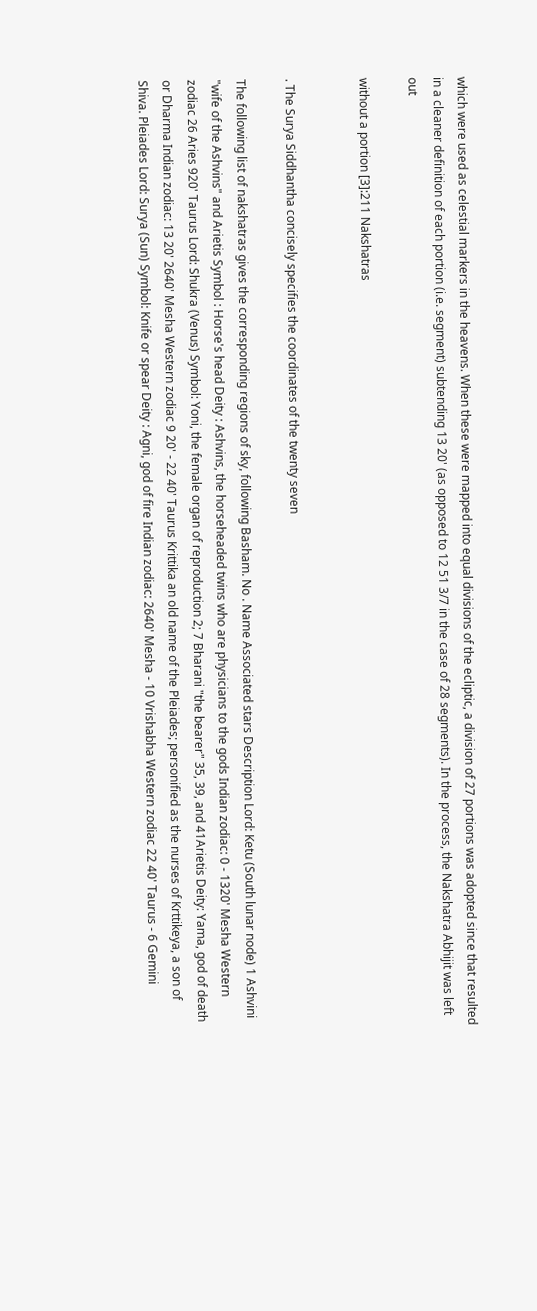which were used as celestial markers in the heavens. When these were mapped into equal divisions of the ecliptic, a division of 27 portions was adopted since that resulted in a cleaner definition of each portion (i.e. segment) subtending 13 20' (as opposed to 12 51 3/7 in the case of 28 segments). In the process, the Nakshatra Abhijit was left out

without a portion [3]:211 Nakshatras


. The Surya Siddhantha concisely specifies the coordinates of the twenty seven

The following list of nakshatras gives the corresponding regions of sky, following Basham. No . Name Associated stars Description Lord: Ketu (South lunar node) 1 Ashvini "wife of the Ashvins" and Arietis Symbol : Horse's head Deity : Ashvins, the horseheaded twins who are physicians to the gods Indian zodiac: 0 - 1320' Mesha Western zodiac 26 Aries 920' Taurus Lord: Shukra (Venus) Symbol: Yoni, the female organ of reproduction 2; 7 Bharani "the bearer" 35, 39, and 41Arietis Deity: Yama, god of death or Dharma Indian zodiac: 13 20' 2640' Mesha Western zodiac 9 20' - 22 40' Taurus Krittika an old name of the Pleiades; personified as the nurses of Krttikeya, a son of Shiva. Pleiades Lord: Surya (Sun) Symbol: Knife or spear Deity : Agni, god of fire Indian zodiac: 2640' Mesha - 10 Vrishabha Western zodiac 22 40' Taurus - 6 Gemini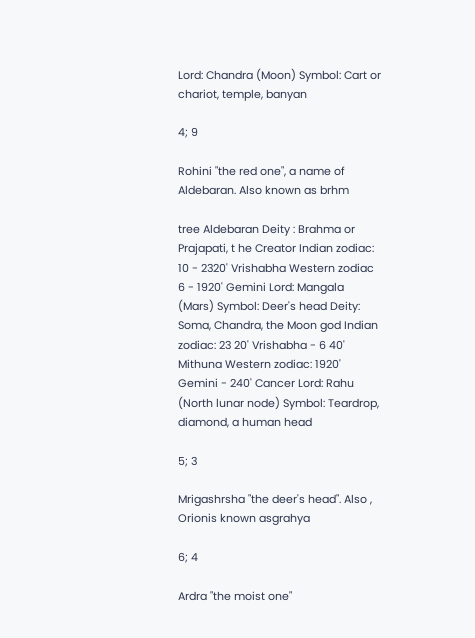Lord: Chandra (Moon) Symbol: Cart or chariot, temple, banyan

4; 9

Rohini "the red one", a name of Aldebaran. Also known as brhm

tree Aldebaran Deity : Brahma or Prajapati, t he Creator Indian zodiac: 10 - 2320' Vrishabha Western zodiac 6 - 1920' Gemini Lord: Mangala (Mars) Symbol: Deer's head Deity: Soma, Chandra, the Moon god Indian zodiac: 23 20' Vrishabha - 6 40' Mithuna Western zodiac: 1920' Gemini - 240' Cancer Lord: Rahu (North lunar node) Symbol: Teardrop, diamond, a human head

5; 3

Mrigashrsha "the deer's head". Also , Orionis known asgrahya

6; 4

Ardra "the moist one"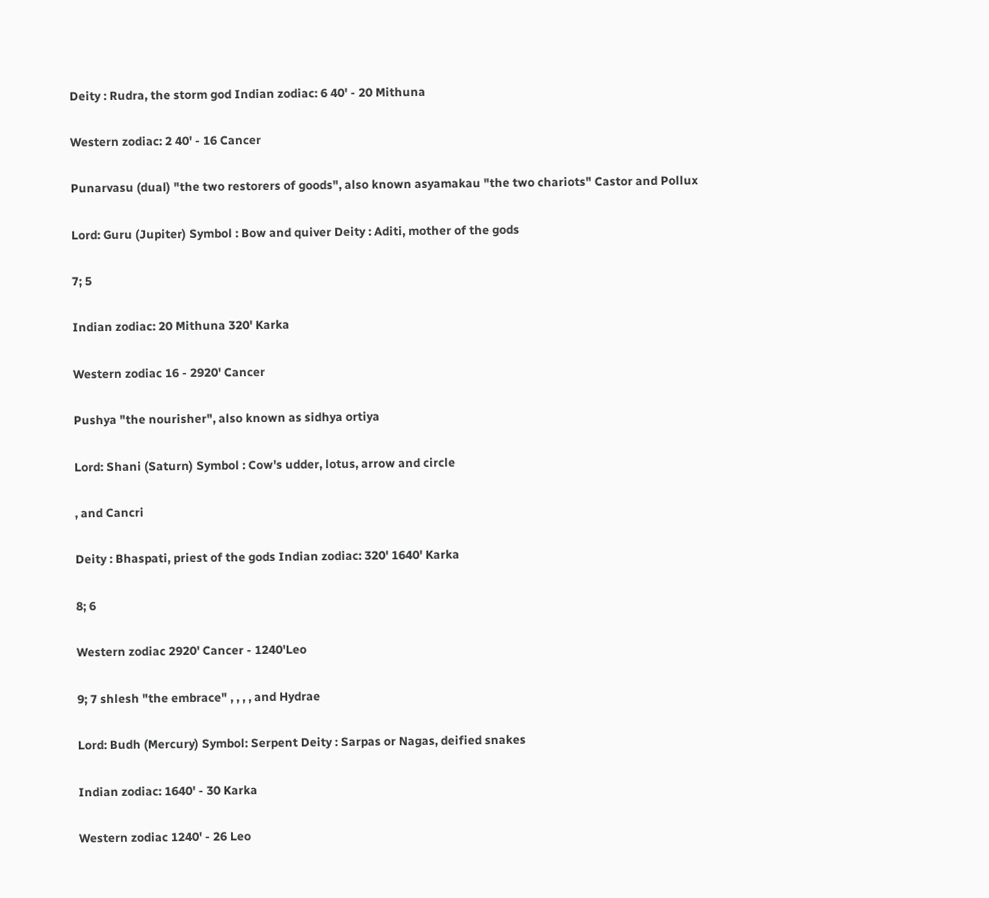Deity : Rudra, the storm god Indian zodiac: 6 40' - 20 Mithuna

Western zodiac: 2 40' - 16 Cancer

Punarvasu (dual) "the two restorers of goods", also known asyamakau "the two chariots" Castor and Pollux

Lord: Guru (Jupiter) Symbol : Bow and quiver Deity : Aditi, mother of the gods

7; 5

Indian zodiac: 20 Mithuna 320' Karka

Western zodiac 16 - 2920' Cancer

Pushya "the nourisher", also known as sidhya ortiya

Lord: Shani (Saturn) Symbol : Cow's udder, lotus, arrow and circle

, and Cancri

Deity : Bhaspati, priest of the gods Indian zodiac: 320' 1640' Karka

8; 6

Western zodiac 2920' Cancer - 1240'Leo

9; 7 shlesh "the embrace" , , , , and Hydrae

Lord: Budh (Mercury) Symbol: Serpent Deity : Sarpas or Nagas, deified snakes

Indian zodiac: 1640' - 30 Karka

Western zodiac 1240' - 26 Leo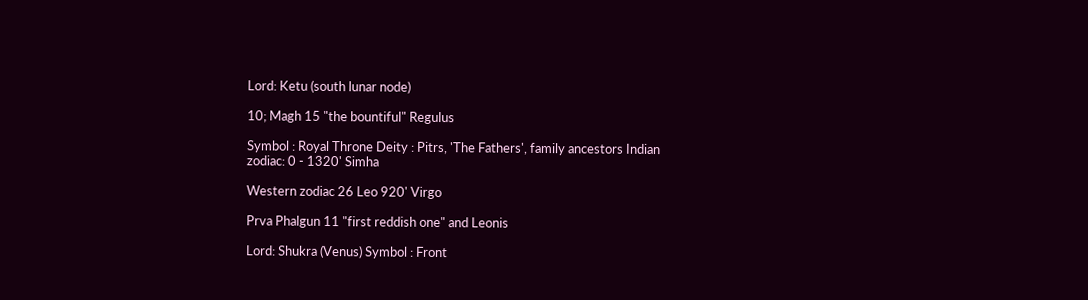Lord: Ketu (south lunar node)

10; Magh 15 "the bountiful" Regulus

Symbol : Royal Throne Deity : Pitrs, 'The Fathers', family ancestors Indian zodiac: 0 - 1320' Simha

Western zodiac 26 Leo 920' Virgo

Prva Phalgun 11 "first reddish one" and Leonis

Lord: Shukra (Venus) Symbol : Front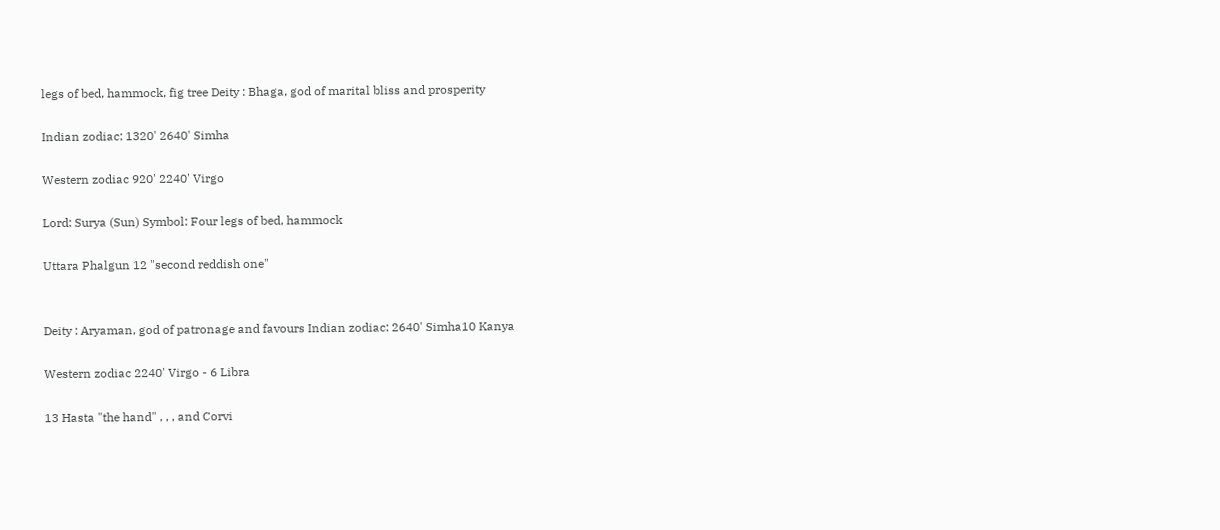legs of bed, hammock, fig tree Deity : Bhaga, god of marital bliss and prosperity

Indian zodiac: 1320' 2640' Simha

Western zodiac 920' 2240' Virgo

Lord: Surya (Sun) Symbol: Four legs of bed, hammock

Uttara Phalgun 12 "second reddish one"


Deity : Aryaman, god of patronage and favours Indian zodiac: 2640' Simha10 Kanya

Western zodiac 2240' Virgo - 6 Libra

13 Hasta "the hand" , , , and Corvi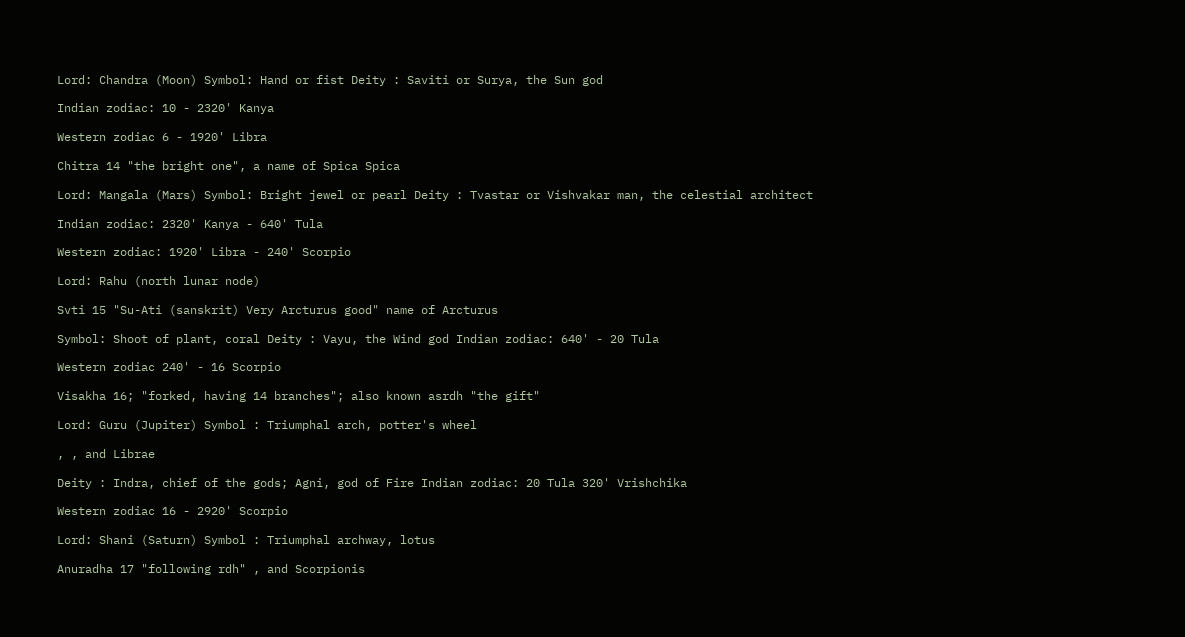Lord: Chandra (Moon) Symbol: Hand or fist Deity : Saviti or Surya, the Sun god

Indian zodiac: 10 - 2320' Kanya

Western zodiac 6 - 1920' Libra

Chitra 14 "the bright one", a name of Spica Spica

Lord: Mangala (Mars) Symbol: Bright jewel or pearl Deity : Tvastar or Vishvakar man, the celestial architect

Indian zodiac: 2320' Kanya - 640' Tula

Western zodiac: 1920' Libra - 240' Scorpio

Lord: Rahu (north lunar node)

Svti 15 "Su-Ati (sanskrit) Very Arcturus good" name of Arcturus

Symbol: Shoot of plant, coral Deity : Vayu, the Wind god Indian zodiac: 640' - 20 Tula

Western zodiac 240' - 16 Scorpio

Visakha 16; "forked, having 14 branches"; also known asrdh "the gift"

Lord: Guru (Jupiter) Symbol : Triumphal arch, potter's wheel

, , and Librae

Deity : Indra, chief of the gods; Agni, god of Fire Indian zodiac: 20 Tula 320' Vrishchika

Western zodiac 16 - 2920' Scorpio

Lord: Shani (Saturn) Symbol : Triumphal archway, lotus

Anuradha 17 "following rdh" , and Scorpionis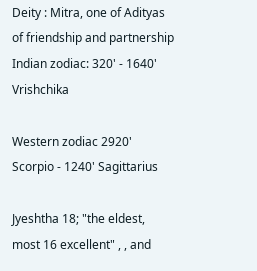Deity : Mitra, one of Adityas of friendship and partnership Indian zodiac: 320' - 1640' Vrishchika

Western zodiac 2920' Scorpio - 1240' Sagittarius

Jyeshtha 18; "the eldest, most 16 excellent" , , and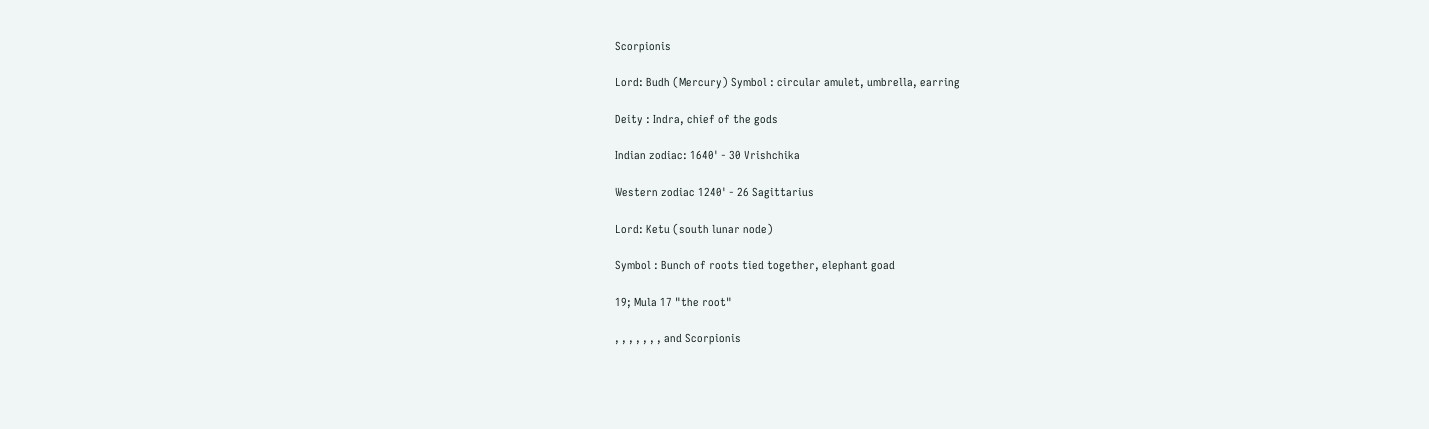Scorpionis

Lord: Budh (Mercury) Symbol : circular amulet, umbrella, earring

Deity : Indra, chief of the gods

Indian zodiac: 1640' - 30 Vrishchika

Western zodiac 1240' - 26 Sagittarius

Lord: Ketu (south lunar node)

Symbol : Bunch of roots tied together, elephant goad

19; Mula 17 "the root"

, , , , , , , and Scorpionis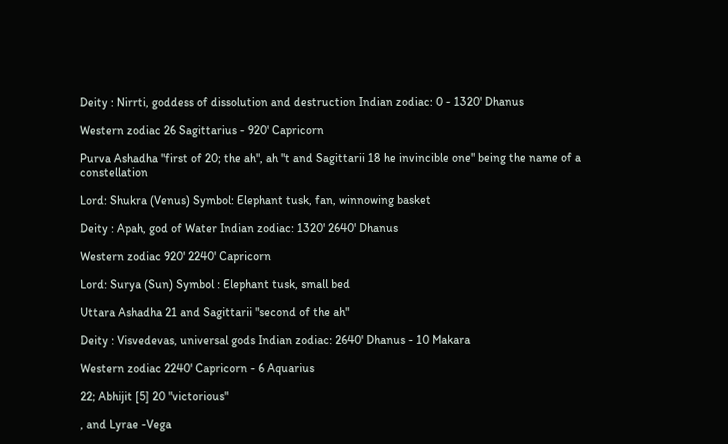Deity : Nirrti, goddess of dissolution and destruction Indian zodiac: 0 - 1320' Dhanus

Western zodiac 26 Sagittarius - 920' Capricorn

Purva Ashadha "first of 20; the ah", ah "t and Sagittarii 18 he invincible one" being the name of a constellation

Lord: Shukra (Venus) Symbol: Elephant tusk, fan, winnowing basket

Deity : Apah, god of Water Indian zodiac: 1320' 2640' Dhanus

Western zodiac 920' 2240' Capricorn

Lord: Surya (Sun) Symbol : Elephant tusk, small bed

Uttara Ashadha 21 and Sagittarii "second of the ah"

Deity : Visvedevas, universal gods Indian zodiac: 2640' Dhanus - 10 Makara

Western zodiac 2240' Capricorn - 6 Aquarius

22; Abhijit [5] 20 "victorious"

, and Lyrae -Vega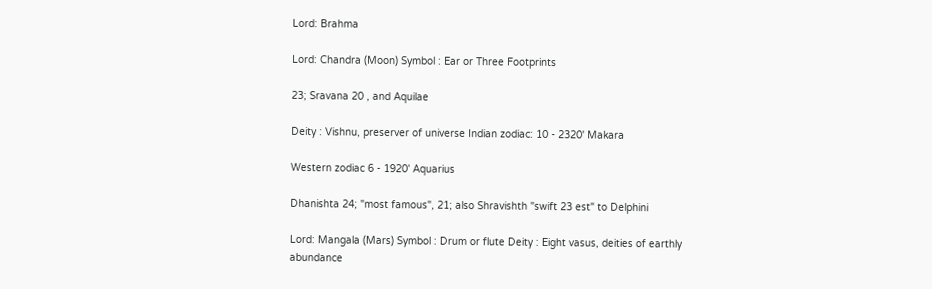Lord: Brahma

Lord: Chandra (Moon) Symbol : Ear or Three Footprints

23; Sravana 20 , and Aquilae

Deity : Vishnu, preserver of universe Indian zodiac: 10 - 2320' Makara

Western zodiac 6 - 1920' Aquarius

Dhanishta 24; "most famous", 21; also Shravishth "swift 23 est" to Delphini

Lord: Mangala (Mars) Symbol : Drum or flute Deity : Eight vasus, deities of earthly abundance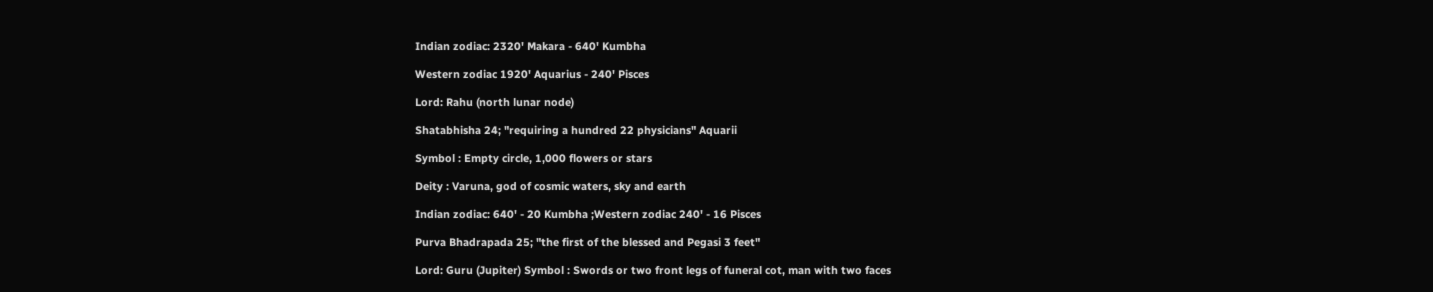Indian zodiac: 2320' Makara - 640' Kumbha

Western zodiac 1920' Aquarius - 240' Pisces

Lord: Rahu (north lunar node)

Shatabhisha 24; "requiring a hundred 22 physicians" Aquarii

Symbol : Empty circle, 1,000 flowers or stars

Deity : Varuna, god of cosmic waters, sky and earth

Indian zodiac: 640' - 20 Kumbha ;Western zodiac 240' - 16 Pisces

Purva Bhadrapada 25; "the first of the blessed and Pegasi 3 feet"

Lord: Guru (Jupiter) Symbol : Swords or two front legs of funeral cot, man with two faces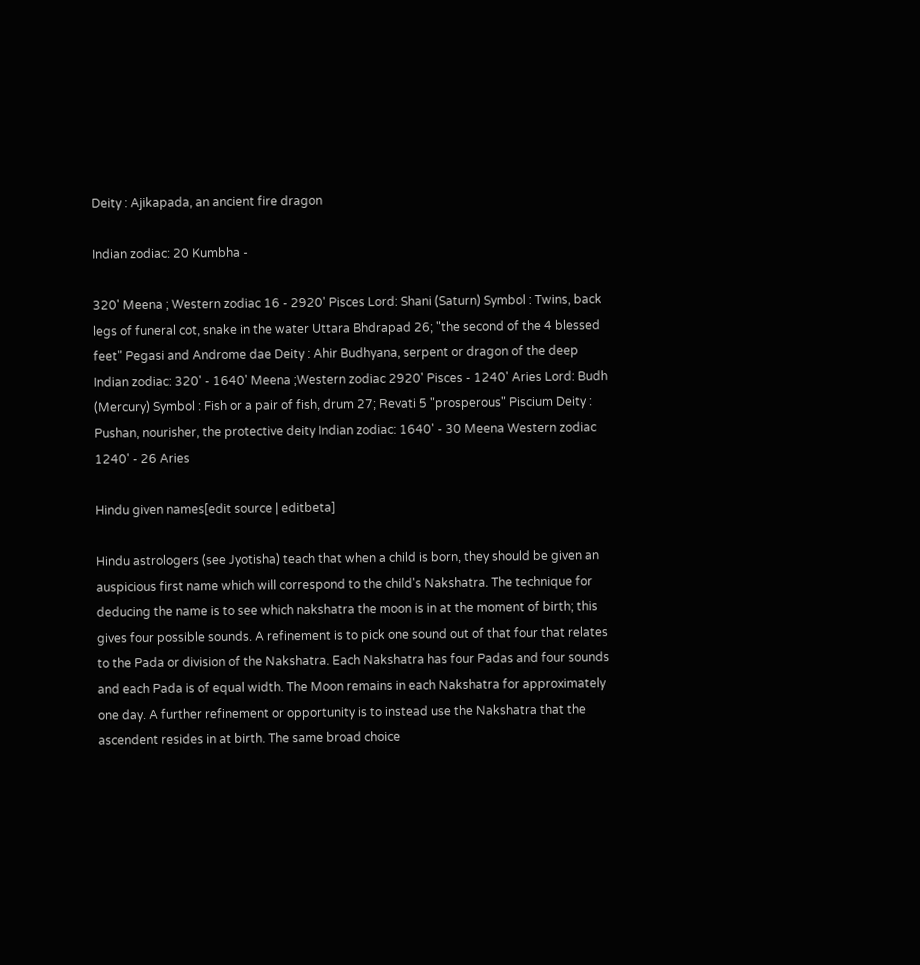Deity : Ajikapada, an ancient fire dragon

Indian zodiac: 20 Kumbha -

320' Meena ; Western zodiac 16 - 2920' Pisces Lord: Shani (Saturn) Symbol : Twins, back legs of funeral cot, snake in the water Uttara Bhdrapad 26; "the second of the 4 blessed feet" Pegasi and Androme dae Deity : Ahir Budhyana, serpent or dragon of the deep Indian zodiac: 320' - 1640' Meena ;Western zodiac 2920' Pisces - 1240' Aries Lord: Budh (Mercury) Symbol : Fish or a pair of fish, drum 27; Revati 5 "prosperous" Piscium Deity : Pushan, nourisher, the protective deity Indian zodiac: 1640' - 30 Meena Western zodiac 1240' - 26 Aries

Hindu given names[edit source | editbeta]

Hindu astrologers (see Jyotisha) teach that when a child is born, they should be given an auspicious first name which will correspond to the child's Nakshatra. The technique for deducing the name is to see which nakshatra the moon is in at the moment of birth; this gives four possible sounds. A refinement is to pick one sound out of that four that relates to the Pada or division of the Nakshatra. Each Nakshatra has four Padas and four sounds and each Pada is of equal width. The Moon remains in each Nakshatra for approximately one day. A further refinement or opportunity is to instead use the Nakshatra that the ascendent resides in at birth. The same broad choice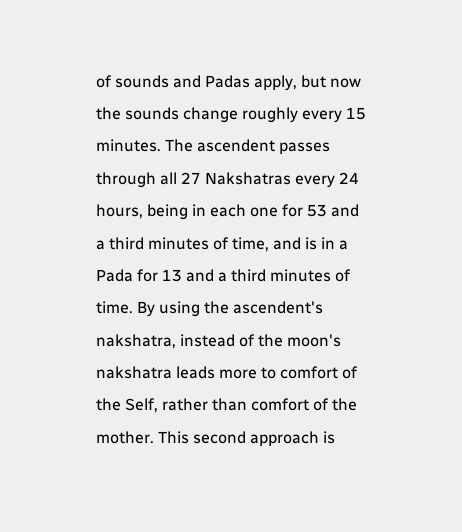of sounds and Padas apply, but now the sounds change roughly every 15 minutes. The ascendent passes through all 27 Nakshatras every 24 hours, being in each one for 53 and a third minutes of time, and is in a Pada for 13 and a third minutes of time. By using the ascendent's nakshatra, instead of the moon's nakshatra leads more to comfort of the Self, rather than comfort of the mother. This second approach is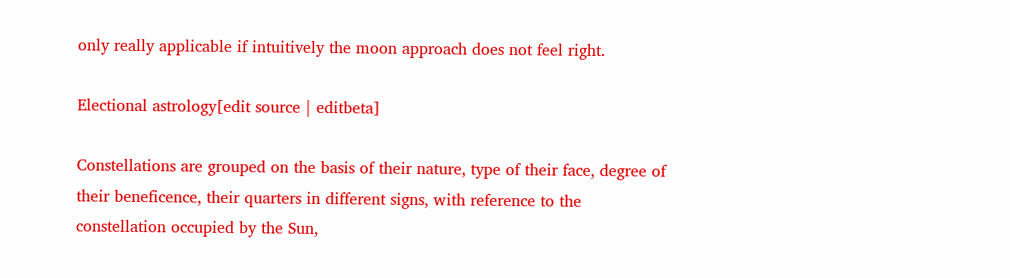only really applicable if intuitively the moon approach does not feel right.

Electional astrology[edit source | editbeta]

Constellations are grouped on the basis of their nature, type of their face, degree of their beneficence, their quarters in different signs, with reference to the constellation occupied by the Sun,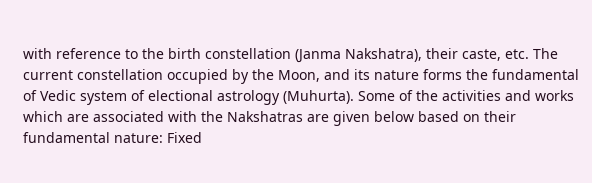with reference to the birth constellation (Janma Nakshatra), their caste, etc. The current constellation occupied by the Moon, and its nature forms the fundamental of Vedic system of electional astrology (Muhurta). Some of the activities and works which are associated with the Nakshatras are given below based on their fundamental nature: Fixed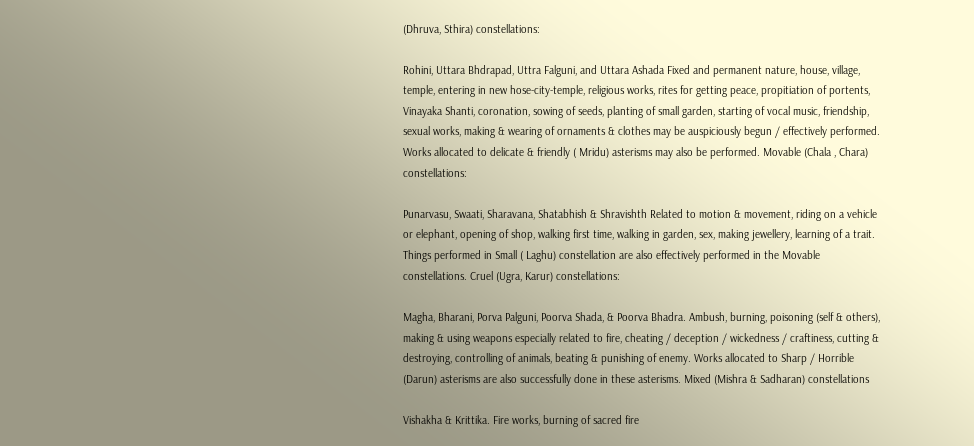(Dhruva, Sthira) constellations:

Rohini, Uttara Bhdrapad, Uttra Falguni, and Uttara Ashada Fixed and permanent nature, house, village, temple, entering in new hose-city-temple, religious works, rites for getting peace, propitiation of portents, Vinayaka Shanti, coronation, sowing of seeds, planting of small garden, starting of vocal music, friendship, sexual works, making & wearing of ornaments & clothes may be auspiciously begun / effectively performed. Works allocated to delicate & friendly ( Mridu) asterisms may also be performed. Movable (Chala , Chara) constellations:

Punarvasu, Swaati, Sharavana, Shatabhish & Shravishth Related to motion & movement, riding on a vehicle or elephant, opening of shop, walking first time, walking in garden, sex, making jewellery, learning of a trait. Things performed in Small ( Laghu) constellation are also effectively performed in the Movable constellations. Cruel (Ugra, Karur) constellations:

Magha, Bharani, Porva Palguni, Poorva Shada, & Poorva Bhadra. Ambush, burning, poisoning (self & others), making & using weapons especially related to fire, cheating / deception / wickedness / craftiness, cutting & destroying, controlling of animals, beating & punishing of enemy. Works allocated to Sharp / Horrible (Darun) asterisms are also successfully done in these asterisms. Mixed (Mishra & Sadharan) constellations

Vishakha & Krittika. Fire works, burning of sacred fire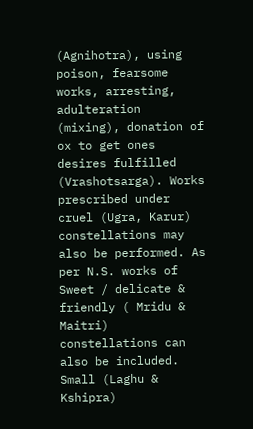(Agnihotra), using poison, fearsome works, arresting, adulteration (mixing), donation of ox to get ones desires fulfilled (Vrashotsarga). Works prescribed under cruel (Ugra, Karur) constellations may also be performed. As per N.S. works of Sweet / delicate & friendly ( Mridu & Maitri) constellations can also be included. Small (Laghu & Kshipra)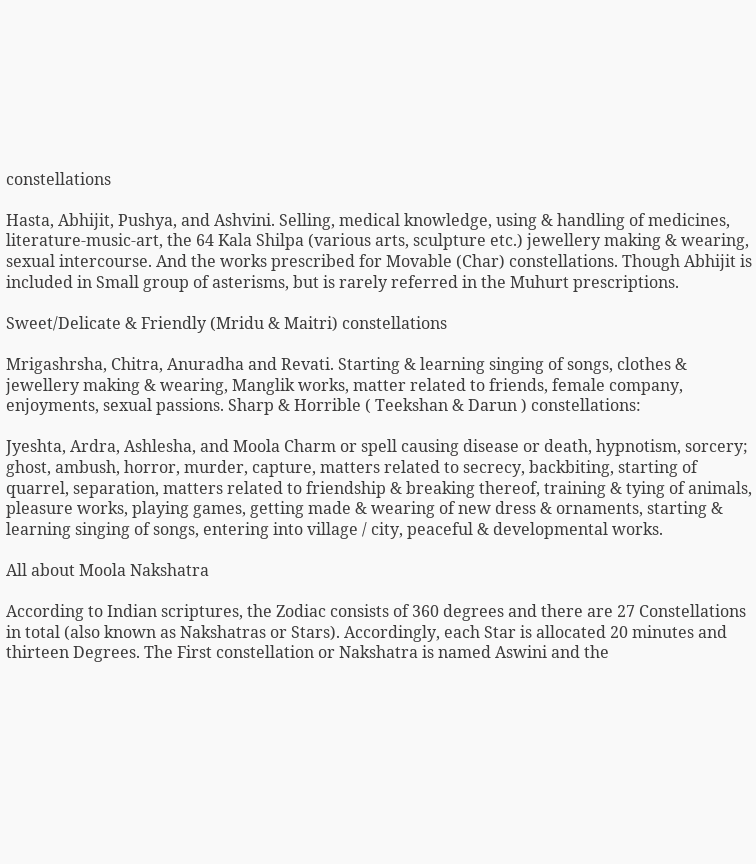constellations

Hasta, Abhijit, Pushya, and Ashvini. Selling, medical knowledge, using & handling of medicines, literature-music-art, the 64 Kala Shilpa (various arts, sculpture etc.) jewellery making & wearing, sexual intercourse. And the works prescribed for Movable (Char) constellations. Though Abhijit is included in Small group of asterisms, but is rarely referred in the Muhurt prescriptions.

Sweet/Delicate & Friendly (Mridu & Maitri) constellations

Mrigashrsha, Chitra, Anuradha and Revati. Starting & learning singing of songs, clothes & jewellery making & wearing, Manglik works, matter related to friends, female company, enjoyments, sexual passions. Sharp & Horrible ( Teekshan & Darun ) constellations:

Jyeshta, Ardra, Ashlesha, and Moola Charm or spell causing disease or death, hypnotism, sorcery; ghost, ambush, horror, murder, capture, matters related to secrecy, backbiting, starting of quarrel, separation, matters related to friendship & breaking thereof, training & tying of animals, pleasure works, playing games, getting made & wearing of new dress & ornaments, starting & learning singing of songs, entering into village / city, peaceful & developmental works.

All about Moola Nakshatra

According to Indian scriptures, the Zodiac consists of 360 degrees and there are 27 Constellations in total (also known as Nakshatras or Stars). Accordingly, each Star is allocated 20 minutes and thirteen Degrees. The First constellation or Nakshatra is named Aswini and the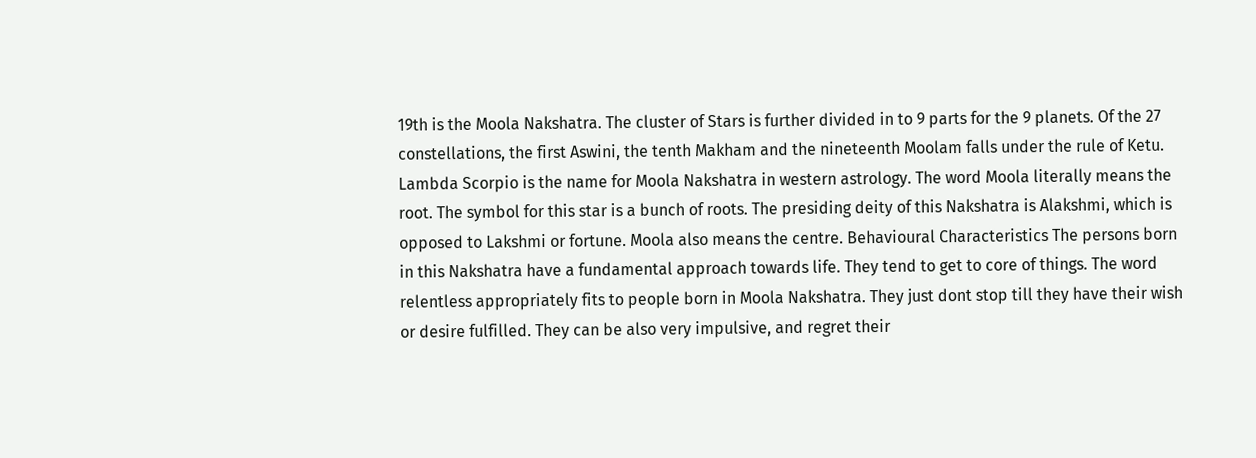19th is the Moola Nakshatra. The cluster of Stars is further divided in to 9 parts for the 9 planets. Of the 27 constellations, the first Aswini, the tenth Makham and the nineteenth Moolam falls under the rule of Ketu. Lambda Scorpio is the name for Moola Nakshatra in western astrology. The word Moola literally means the root. The symbol for this star is a bunch of roots. The presiding deity of this Nakshatra is Alakshmi, which is opposed to Lakshmi or fortune. Moola also means the centre. Behavioural Characteristics The persons born in this Nakshatra have a fundamental approach towards life. They tend to get to core of things. The word relentless appropriately fits to people born in Moola Nakshatra. They just dont stop till they have their wish or desire fulfilled. They can be also very impulsive, and regret their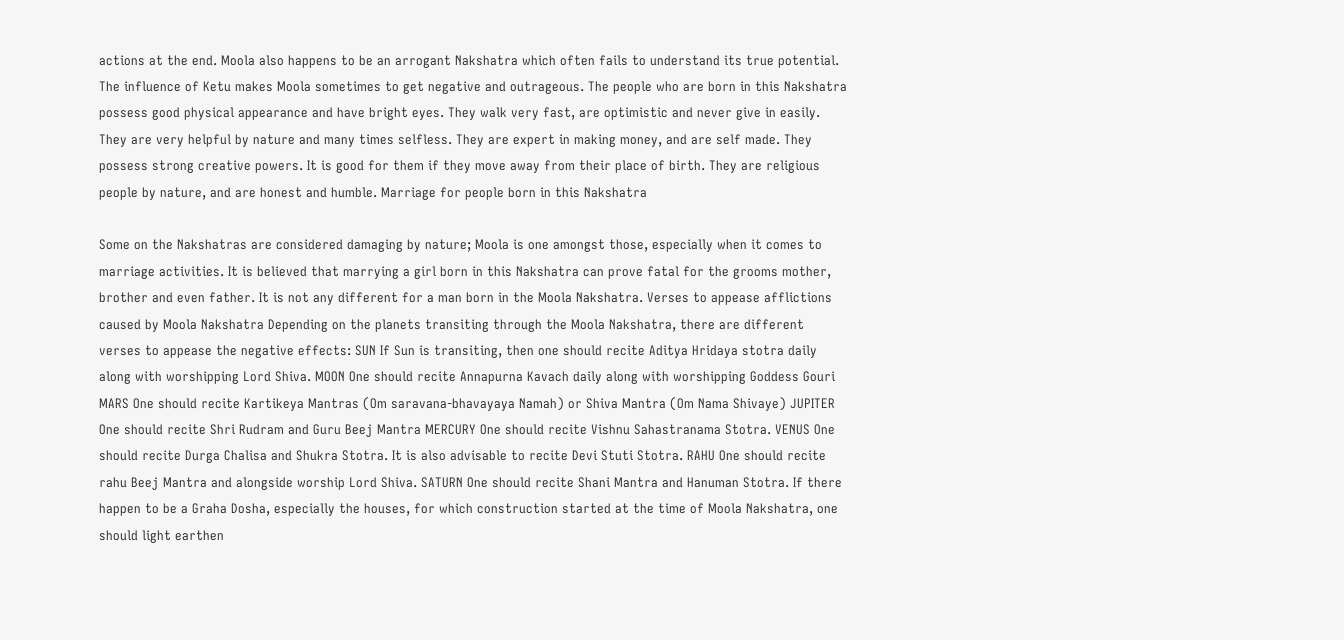actions at the end. Moola also happens to be an arrogant Nakshatra which often fails to understand its true potential. The influence of Ketu makes Moola sometimes to get negative and outrageous. The people who are born in this Nakshatra possess good physical appearance and have bright eyes. They walk very fast, are optimistic and never give in easily. They are very helpful by nature and many times selfless. They are expert in making money, and are self made. They possess strong creative powers. It is good for them if they move away from their place of birth. They are religious people by nature, and are honest and humble. Marriage for people born in this Nakshatra

Some on the Nakshatras are considered damaging by nature; Moola is one amongst those, especially when it comes to marriage activities. It is believed that marrying a girl born in this Nakshatra can prove fatal for the grooms mother, brother and even father. It is not any different for a man born in the Moola Nakshatra. Verses to appease afflictions caused by Moola Nakshatra Depending on the planets transiting through the Moola Nakshatra, there are different verses to appease the negative effects: SUN If Sun is transiting, then one should recite Aditya Hridaya stotra daily along with worshipping Lord Shiva. MOON One should recite Annapurna Kavach daily along with worshipping Goddess Gouri MARS One should recite Kartikeya Mantras (Om saravana-bhavayaya Namah) or Shiva Mantra (Om Nama Shivaye) JUPITER One should recite Shri Rudram and Guru Beej Mantra MERCURY One should recite Vishnu Sahastranama Stotra. VENUS One should recite Durga Chalisa and Shukra Stotra. It is also advisable to recite Devi Stuti Stotra. RAHU One should recite rahu Beej Mantra and alongside worship Lord Shiva. SATURN One should recite Shani Mantra and Hanuman Stotra. If there happen to be a Graha Dosha, especially the houses, for which construction started at the time of Moola Nakshatra, one should light earthen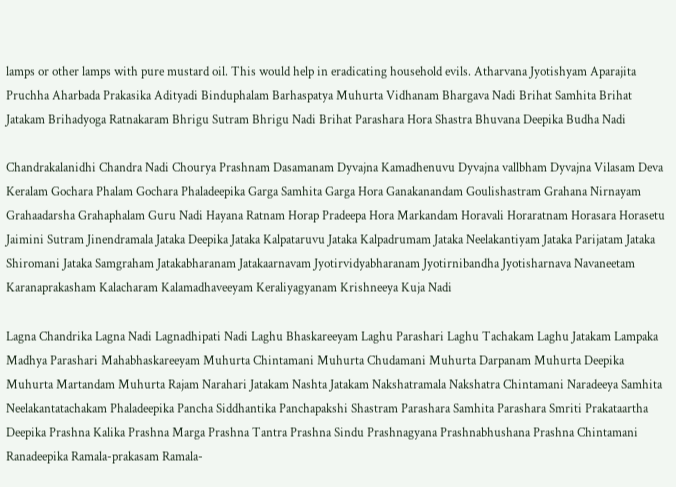lamps or other lamps with pure mustard oil. This would help in eradicating household evils. Atharvana Jyotishyam Aparajita Pruchha Aharbada Prakasika Adityadi Binduphalam Barhaspatya Muhurta Vidhanam Bhargava Nadi Brihat Samhita Brihat Jatakam Brihadyoga Ratnakaram Bhrigu Sutram Bhrigu Nadi Brihat Parashara Hora Shastra Bhuvana Deepika Budha Nadi

Chandrakalanidhi Chandra Nadi Chourya Prashnam Dasamanam Dyvajna Kamadhenuvu Dyvajna vallbham Dyvajna Vilasam Deva Keralam Gochara Phalam Gochara Phaladeepika Garga Samhita Garga Hora Ganakanandam Goulishastram Grahana Nirnayam Grahaadarsha Grahaphalam Guru Nadi Hayana Ratnam Horap Pradeepa Hora Markandam Horavali Horaratnam Horasara Horasetu Jaimini Sutram Jinendramala Jataka Deepika Jataka Kalpataruvu Jataka Kalpadrumam Jataka Neelakantiyam Jataka Parijatam Jataka Shiromani Jataka Samgraham Jatakabharanam Jatakaarnavam Jyotirvidyabharanam Jyotirnibandha Jyotisharnava Navaneetam Karanaprakasham Kalacharam Kalamadhaveeyam Keraliyagyanam Krishneeya Kuja Nadi

Lagna Chandrika Lagna Nadi Lagnadhipati Nadi Laghu Bhaskareeyam Laghu Parashari Laghu Tachakam Laghu Jatakam Lampaka Madhya Parashari Mahabhaskareeyam Muhurta Chintamani Muhurta Chudamani Muhurta Darpanam Muhurta Deepika Muhurta Martandam Muhurta Rajam Narahari Jatakam Nashta Jatakam Nakshatramala Nakshatra Chintamani Naradeeya Samhita Neelakantatachakam Phaladeepika Pancha Siddhantika Panchapakshi Shastram Parashara Samhita Parashara Smriti Prakataartha Deepika Prashna Kalika Prashna Marga Prashna Tantra Prashna Sindu Prashnagyana Prashnabhushana Prashna Chintamani Ranadeepika Ramala-prakasam Ramala-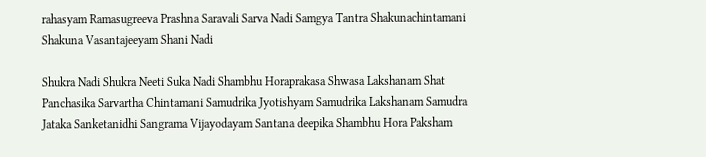rahasyam Ramasugreeva Prashna Saravali Sarva Nadi Samgya Tantra Shakunachintamani Shakuna Vasantajeeyam Shani Nadi

Shukra Nadi Shukra Neeti Suka Nadi Shambhu Horaprakasa Shwasa Lakshanam Shat Panchasika Sarvartha Chintamani Samudrika Jyotishyam Samudrika Lakshanam Samudra Jataka Sanketanidhi Sangrama Vijayodayam Santana deepika Shambhu Hora Paksham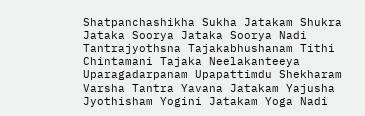Shatpanchashikha Sukha Jatakam Shukra Jataka Soorya Jataka Soorya Nadi Tantrajyothsna Tajakabhushanam Tithi Chintamani Tajaka Neelakanteeya Uparagadarpanam Upapattimdu Shekharam Varsha Tantra Yavana Jatakam Yajusha Jyothisham Yogini Jatakam Yoga Nadi